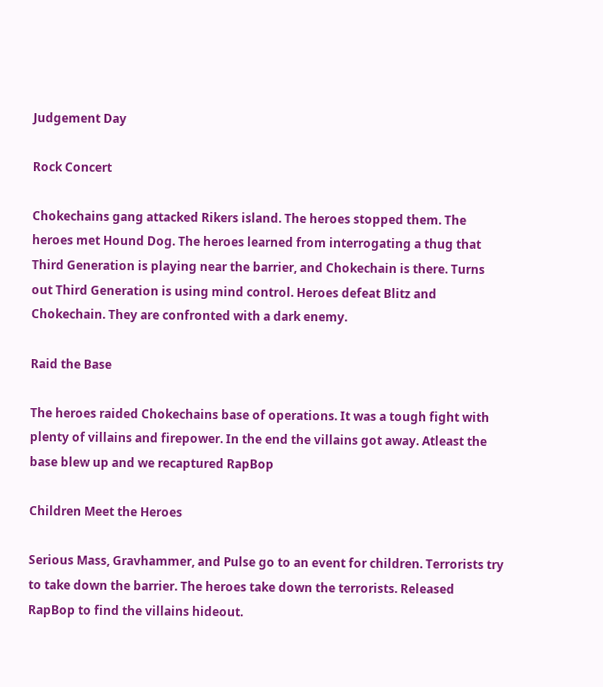Judgement Day

Rock Concert

Chokechains gang attacked Rikers island. The heroes stopped them. The heroes met Hound Dog. The heroes learned from interrogating a thug that Third Generation is playing near the barrier, and Chokechain is there. Turns out Third Generation is using mind control. Heroes defeat Blitz and Chokechain. They are confronted with a dark enemy.

Raid the Base

The heroes raided Chokechains base of operations. It was a tough fight with plenty of villains and firepower. In the end the villains got away. Atleast the base blew up and we recaptured RapBop

Children Meet the Heroes

Serious Mass, Gravhammer, and Pulse go to an event for children. Terrorists try to take down the barrier. The heroes take down the terrorists. Released RapBop to find the villains hideout.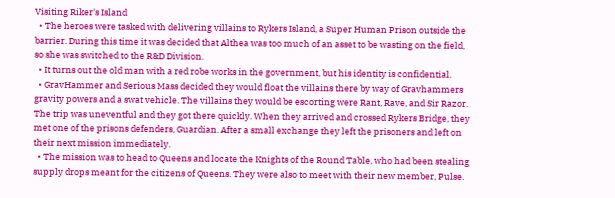Visiting Riker's Island
  • The heroes were tasked with delivering villains to Rykers Island, a Super Human Prison outside the barrier. During this time it was decided that Althea was too much of an asset to be wasting on the field, so she was switched to the R&D Division.
  • It turns out the old man with a red robe works in the government, but his identity is confidential.
  • GravHammer and Serious Mass decided they would float the villains there by way of Gravhammers gravity powers and a swat vehicle. The villains they would be escorting were Rant, Rave, and Sir Razor. The trip was uneventful and they got there quickly. When they arrived and crossed Rykers Bridge, they met one of the prisons defenders, Guardian. After a small exchange they left the prisoners and left on their next mission immediately.
  • The mission was to head to Queens and locate the Knights of the Round Table, who had been stealing supply drops meant for the citizens of Queens. They were also to meet with their new member, Pulse.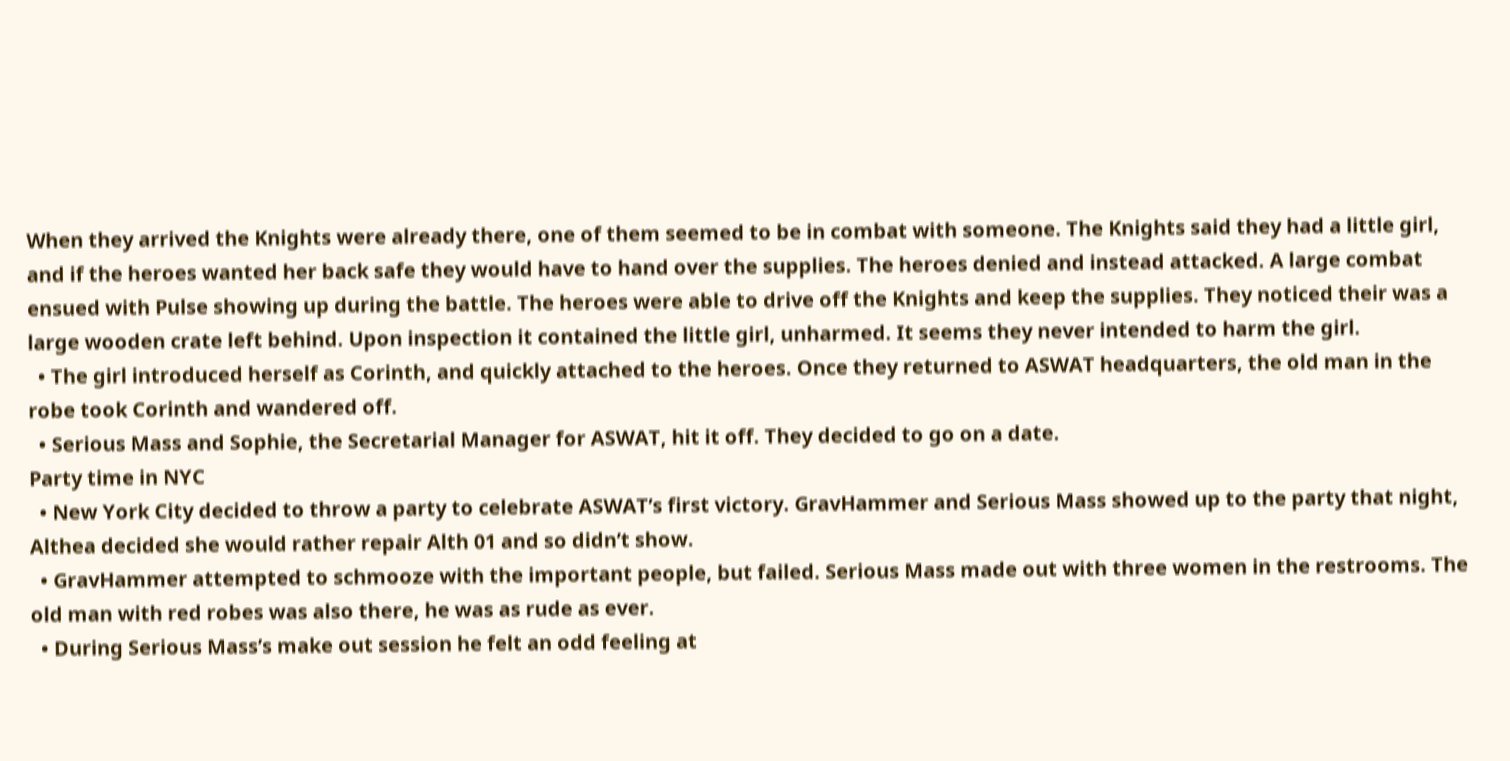When they arrived the Knights were already there, one of them seemed to be in combat with someone. The Knights said they had a little girl, and if the heroes wanted her back safe they would have to hand over the supplies. The heroes denied and instead attacked. A large combat ensued with Pulse showing up during the battle. The heroes were able to drive off the Knights and keep the supplies. They noticed their was a large wooden crate left behind. Upon inspection it contained the little girl, unharmed. It seems they never intended to harm the girl.
  • The girl introduced herself as Corinth, and quickly attached to the heroes. Once they returned to ASWAT headquarters, the old man in the robe took Corinth and wandered off.
  • Serious Mass and Sophie, the Secretarial Manager for ASWAT, hit it off. They decided to go on a date.
Party time in NYC
  • New York City decided to throw a party to celebrate ASWAT’s first victory. GravHammer and Serious Mass showed up to the party that night, Althea decided she would rather repair Alth 01 and so didn’t show.
  • GravHammer attempted to schmooze with the important people, but failed. Serious Mass made out with three women in the restrooms. The old man with red robes was also there, he was as rude as ever.
  • During Serious Mass’s make out session he felt an odd feeling at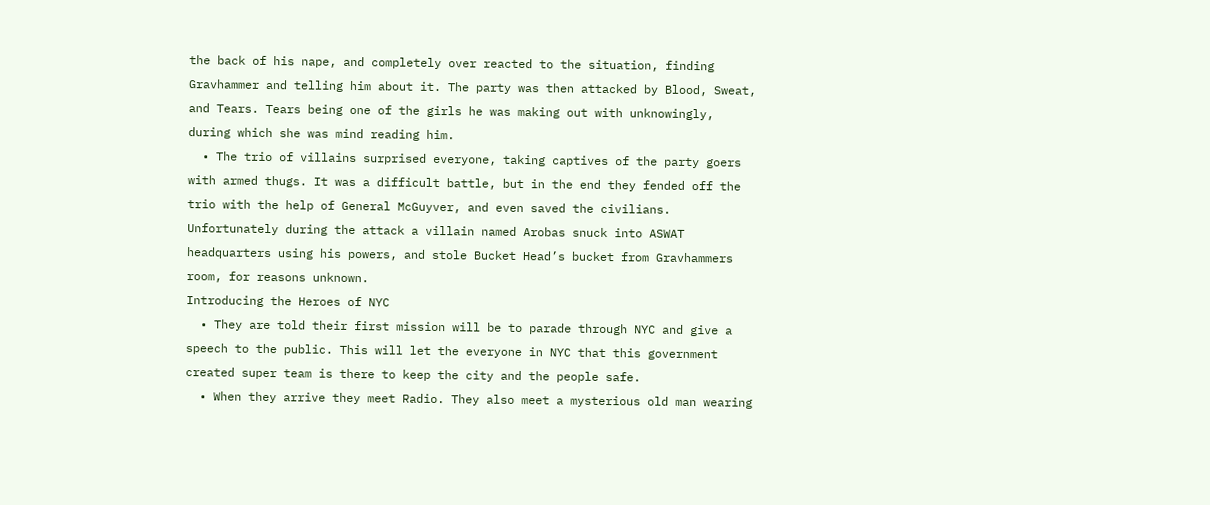the back of his nape, and completely over reacted to the situation, finding Gravhammer and telling him about it. The party was then attacked by Blood, Sweat, and Tears. Tears being one of the girls he was making out with unknowingly, during which she was mind reading him.
  • The trio of villains surprised everyone, taking captives of the party goers with armed thugs. It was a difficult battle, but in the end they fended off the trio with the help of General McGuyver, and even saved the civilians. Unfortunately during the attack a villain named Arobas snuck into ASWAT headquarters using his powers, and stole Bucket Head’s bucket from Gravhammers room, for reasons unknown.
Introducing the Heroes of NYC
  • They are told their first mission will be to parade through NYC and give a speech to the public. This will let the everyone in NYC that this government created super team is there to keep the city and the people safe.
  • When they arrive they meet Radio. They also meet a mysterious old man wearing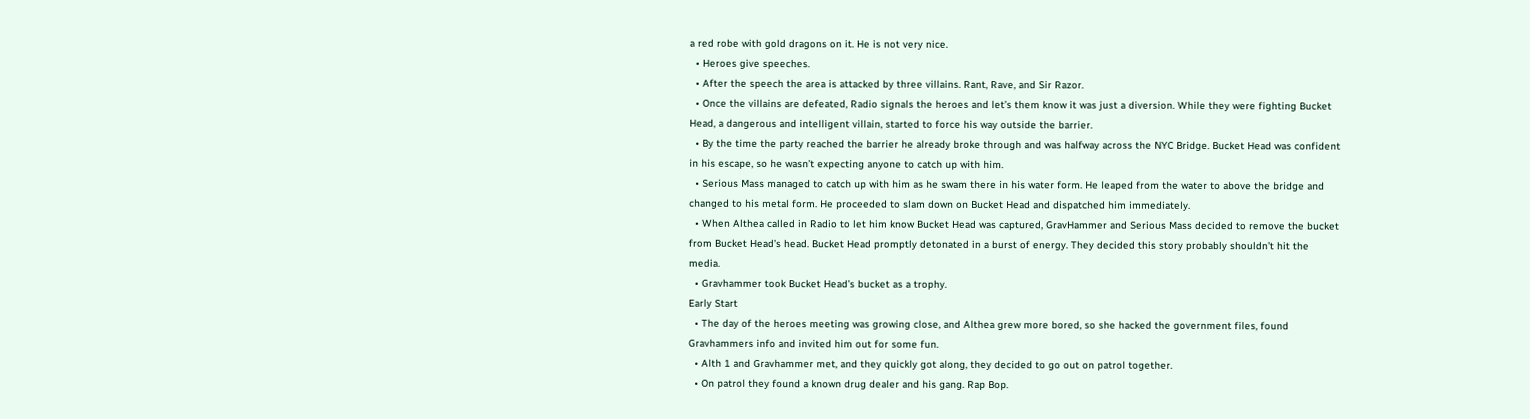a red robe with gold dragons on it. He is not very nice.
  • Heroes give speeches.
  • After the speech the area is attacked by three villains. Rant, Rave, and Sir Razor.
  • Once the villains are defeated, Radio signals the heroes and let’s them know it was just a diversion. While they were fighting Bucket Head, a dangerous and intelligent villain, started to force his way outside the barrier.
  • By the time the party reached the barrier he already broke through and was halfway across the NYC Bridge. Bucket Head was confident in his escape, so he wasn’t expecting anyone to catch up with him.
  • Serious Mass managed to catch up with him as he swam there in his water form. He leaped from the water to above the bridge and changed to his metal form. He proceeded to slam down on Bucket Head and dispatched him immediately.
  • When Althea called in Radio to let him know Bucket Head was captured, GravHammer and Serious Mass decided to remove the bucket from Bucket Head’s head. Bucket Head promptly detonated in a burst of energy. They decided this story probably shouldn’t hit the media.
  • Gravhammer took Bucket Head’s bucket as a trophy.
Early Start
  • The day of the heroes meeting was growing close, and Althea grew more bored, so she hacked the government files, found Gravhammers info and invited him out for some fun.
  • Alth 1 and Gravhammer met, and they quickly got along, they decided to go out on patrol together.
  • On patrol they found a known drug dealer and his gang. Rap Bop.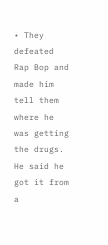• They defeated Rap Bop and made him tell them where he was getting the drugs. He said he got it from a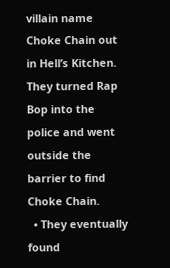villain name Choke Chain out in Hell’s Kitchen. They turned Rap Bop into the police and went outside the barrier to find Choke Chain.
  • They eventually found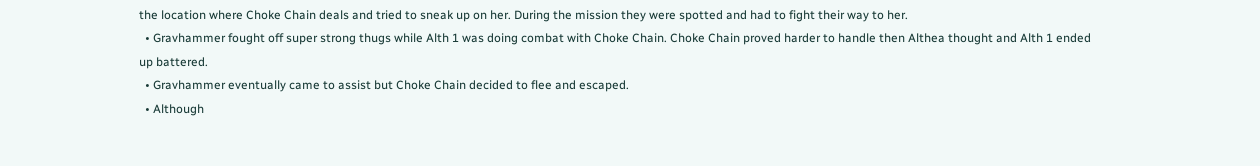the location where Choke Chain deals and tried to sneak up on her. During the mission they were spotted and had to fight their way to her.
  • Gravhammer fought off super strong thugs while Alth 1 was doing combat with Choke Chain. Choke Chain proved harder to handle then Althea thought and Alth 1 ended up battered.
  • Gravhammer eventually came to assist but Choke Chain decided to flee and escaped.
  • Although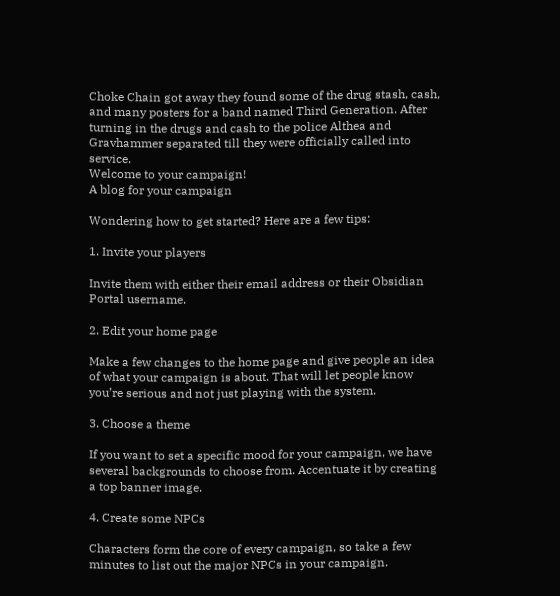Choke Chain got away they found some of the drug stash, cash, and many posters for a band named Third Generation. After turning in the drugs and cash to the police Althea and Gravhammer separated till they were officially called into service.
Welcome to your campaign!
A blog for your campaign

Wondering how to get started? Here are a few tips:

1. Invite your players

Invite them with either their email address or their Obsidian Portal username.

2. Edit your home page

Make a few changes to the home page and give people an idea of what your campaign is about. That will let people know you’re serious and not just playing with the system.

3. Choose a theme

If you want to set a specific mood for your campaign, we have several backgrounds to choose from. Accentuate it by creating a top banner image.

4. Create some NPCs

Characters form the core of every campaign, so take a few minutes to list out the major NPCs in your campaign.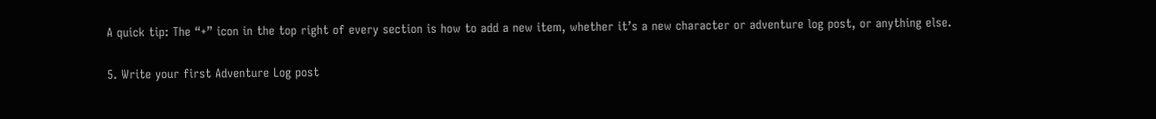A quick tip: The “+” icon in the top right of every section is how to add a new item, whether it’s a new character or adventure log post, or anything else.

5. Write your first Adventure Log post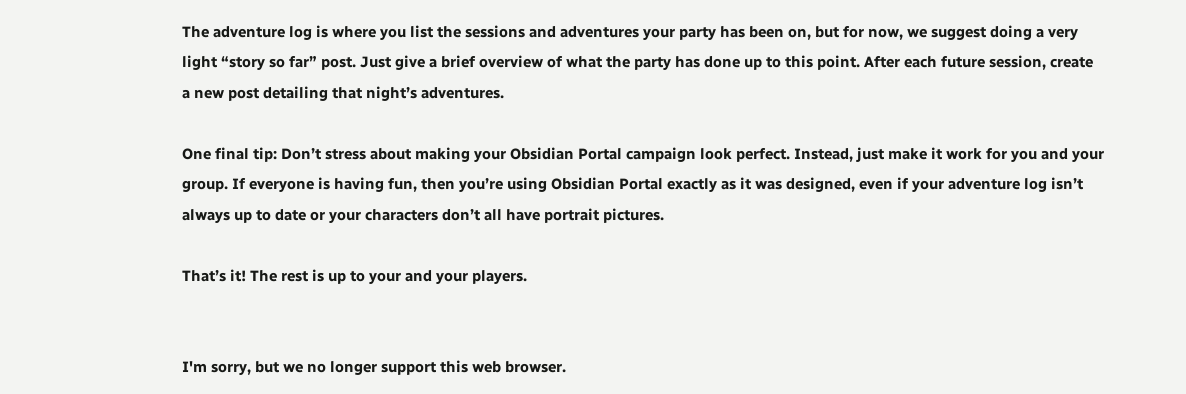The adventure log is where you list the sessions and adventures your party has been on, but for now, we suggest doing a very light “story so far” post. Just give a brief overview of what the party has done up to this point. After each future session, create a new post detailing that night’s adventures.

One final tip: Don’t stress about making your Obsidian Portal campaign look perfect. Instead, just make it work for you and your group. If everyone is having fun, then you’re using Obsidian Portal exactly as it was designed, even if your adventure log isn’t always up to date or your characters don’t all have portrait pictures.

That’s it! The rest is up to your and your players.


I'm sorry, but we no longer support this web browser.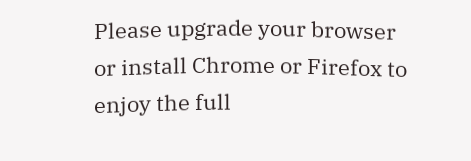Please upgrade your browser or install Chrome or Firefox to enjoy the full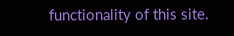functionality of this site.